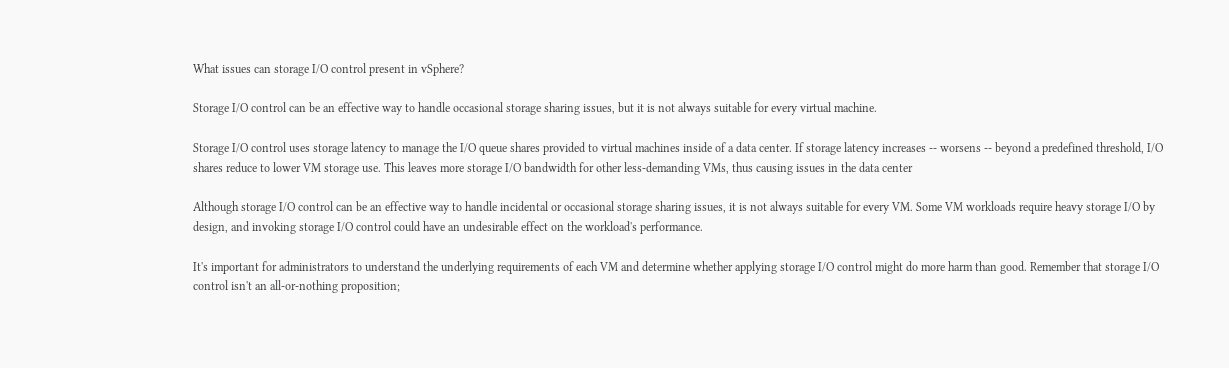What issues can storage I/O control present in vSphere?

Storage I/O control can be an effective way to handle occasional storage sharing issues, but it is not always suitable for every virtual machine.

Storage I/O control uses storage latency to manage the I/O queue shares provided to virtual machines inside of a data center. If storage latency increases -- worsens -- beyond a predefined threshold, I/O shares reduce to lower VM storage use. This leaves more storage I/O bandwidth for other less-demanding VMs, thus causing issues in the data center

Although storage I/O control can be an effective way to handle incidental or occasional storage sharing issues, it is not always suitable for every VM. Some VM workloads require heavy storage I/O by design, and invoking storage I/O control could have an undesirable effect on the workload's performance.

It's important for administrators to understand the underlying requirements of each VM and determine whether applying storage I/O control might do more harm than good. Remember that storage I/O control isn't an all-or-nothing proposition;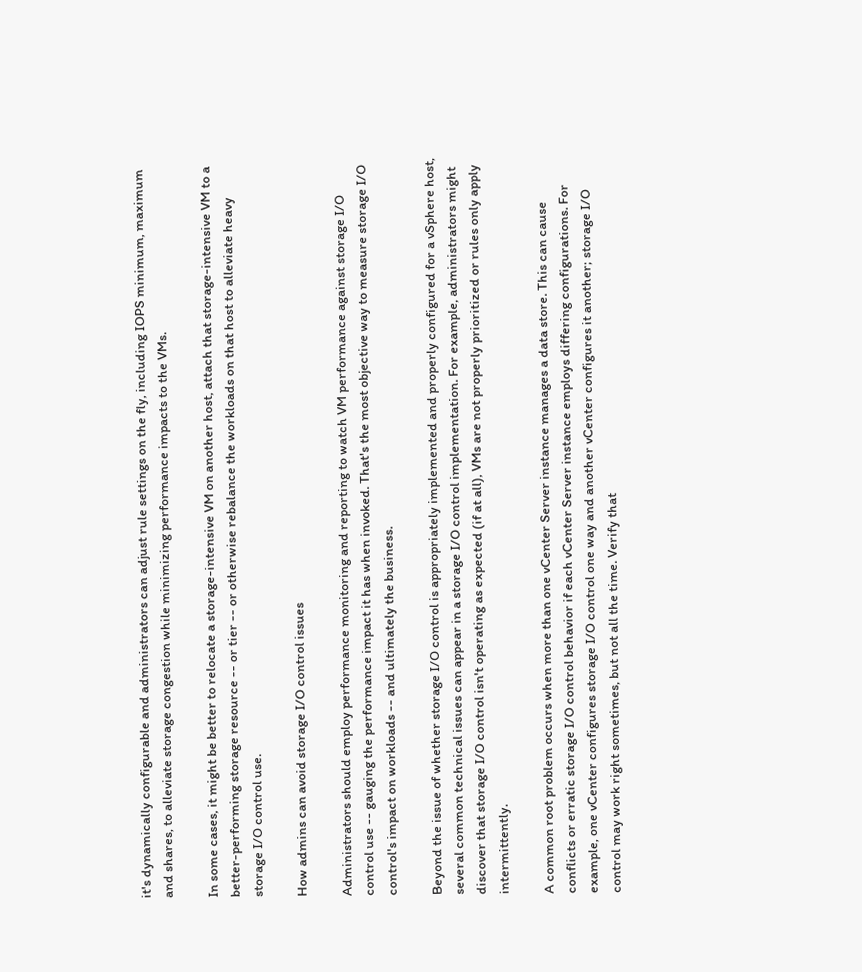it's dynamically configurable and administrators can adjust rule settings on the fly, including IOPS minimum, maximum and shares, to alleviate storage congestion while minimizing performance impacts to the VMs.

In some cases, it might be better to relocate a storage-intensive VM on another host, attach that storage-intensive VM to a better-performing storage resource -- or tier -- or otherwise rebalance the workloads on that host to alleviate heavy storage I/O control use.

How admins can avoid storage I/O control issues

Administrators should employ performance monitoring and reporting to watch VM performance against storage I/O control use -- gauging the performance impact it has when invoked. That's the most objective way to measure storage I/O control's impact on workloads -- and ultimately the business.

Beyond the issue of whether storage I/O control is appropriately implemented and properly configured for a vSphere host, several common technical issues can appear in a storage I/O control implementation. For example, administrators might discover that storage I/O control isn't operating as expected (if at all), VMs are not properly prioritized or rules only apply intermittently.

A common root problem occurs when more than one vCenter Server instance manages a data store. This can cause conflicts or erratic storage I/O control behavior if each vCenter Server instance employs differing configurations. For example, one vCenter configures storage I/O control one way and another vCenter configures it another; storage I/O control may work right sometimes, but not all the time. Verify that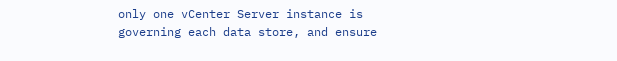only one vCenter Server instance is governing each data store, and ensure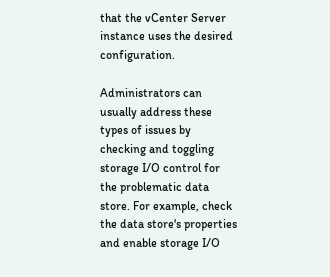that the vCenter Server instance uses the desired configuration.

Administrators can usually address these types of issues by checking and toggling storage I/O control for the problematic data store. For example, check the data store's properties and enable storage I/O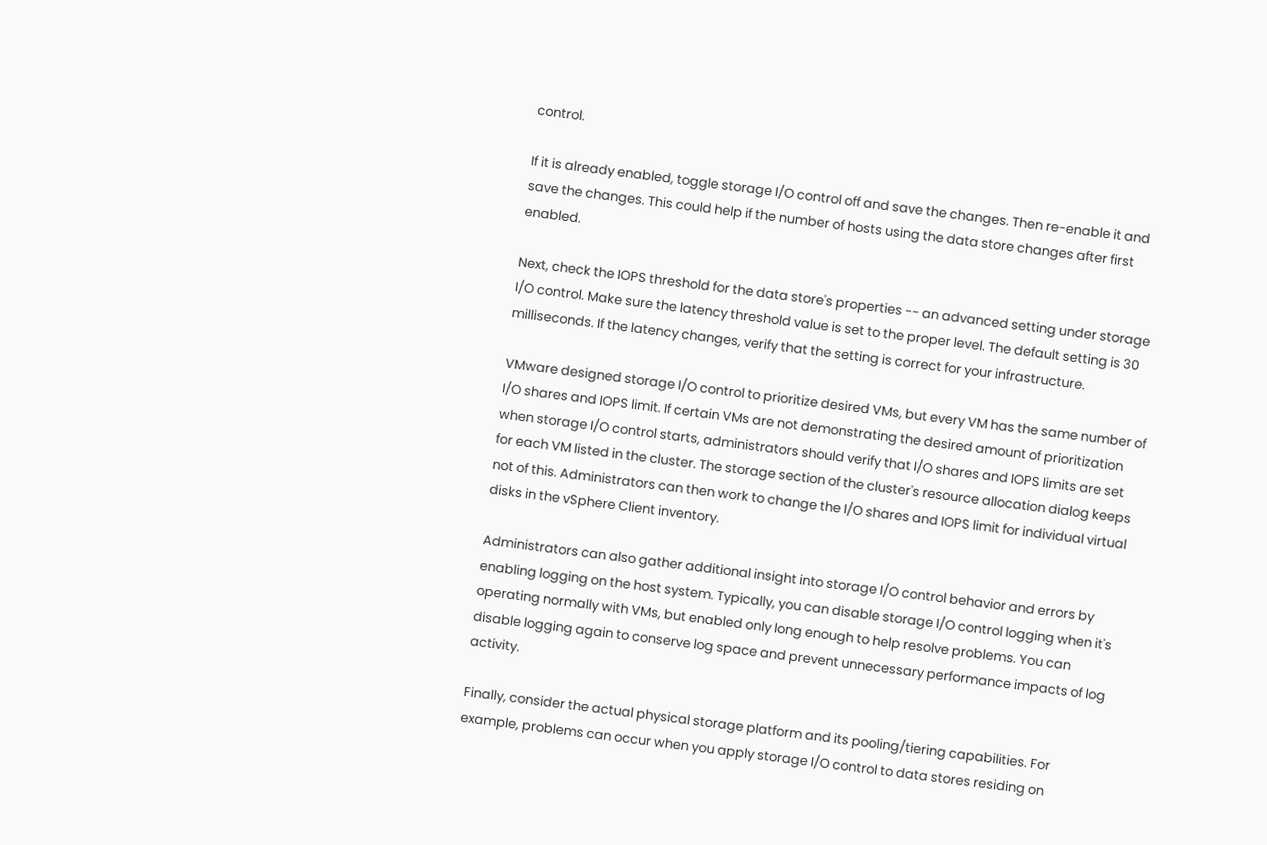control.

If it is already enabled, toggle storage I/O control off and save the changes. Then re-enable it and save the changes. This could help if the number of hosts using the data store changes after first enabled.

Next, check the IOPS threshold for the data store's properties -- an advanced setting under storage I/O control. Make sure the latency threshold value is set to the proper level. The default setting is 30 milliseconds. If the latency changes, verify that the setting is correct for your infrastructure.

VMware designed storage I/O control to prioritize desired VMs, but every VM has the same number of I/O shares and IOPS limit. If certain VMs are not demonstrating the desired amount of prioritization when storage I/O control starts, administrators should verify that I/O shares and IOPS limits are set for each VM listed in the cluster. The storage section of the cluster's resource allocation dialog keeps not of this. Administrators can then work to change the I/O shares and IOPS limit for individual virtual disks in the vSphere Client inventory.

Administrators can also gather additional insight into storage I/O control behavior and errors by enabling logging on the host system. Typically, you can disable storage I/O control logging when it's operating normally with VMs, but enabled only long enough to help resolve problems. You can disable logging again to conserve log space and prevent unnecessary performance impacts of log activity.

Finally, consider the actual physical storage platform and its pooling/tiering capabilities. For example, problems can occur when you apply storage I/O control to data stores residing on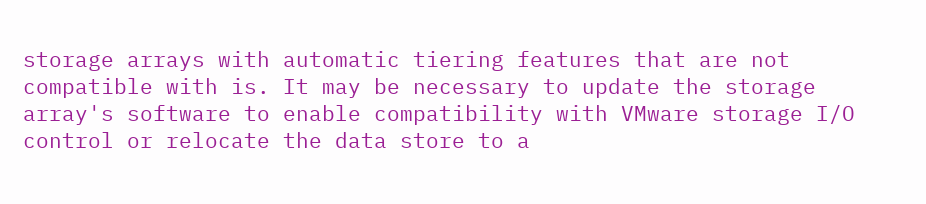storage arrays with automatic tiering features that are not compatible with is. It may be necessary to update the storage array's software to enable compatibility with VMware storage I/O control or relocate the data store to a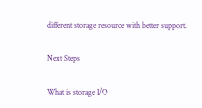different storage resource with better support.

Next Steps

What is storage I/O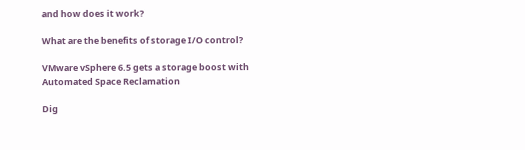and how does it work?

What are the benefits of storage I/O control?

VMware vSphere 6.5 gets a storage boost with Automated Space Reclamation

Dig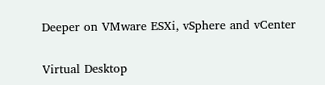Deeper on VMware ESXi, vSphere and vCenter

Virtual Desktop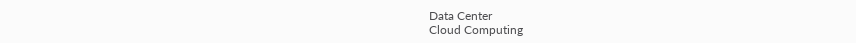Data Center
Cloud Computing